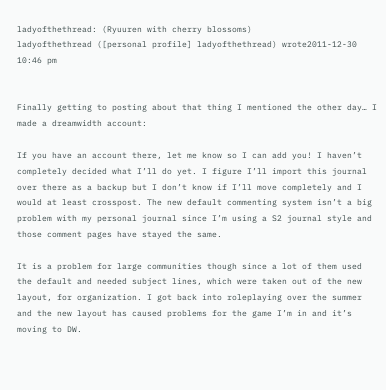ladyofthethread: (Ryuuren with cherry blossoms)
ladyofthethread ([personal profile] ladyofthethread) wrote2011-12-30 10:46 pm


Finally getting to posting about that thing I mentioned the other day… I made a dreamwidth account:

If you have an account there, let me know so I can add you! I haven’t completely decided what I’ll do yet. I figure I’ll import this journal over there as a backup but I don’t know if I’ll move completely and I would at least crosspost. The new default commenting system isn’t a big problem with my personal journal since I’m using a S2 journal style and those comment pages have stayed the same.

It is a problem for large communities though since a lot of them used the default and needed subject lines, which were taken out of the new layout, for organization. I got back into roleplaying over the summer and the new layout has caused problems for the game I’m in and it’s moving to DW.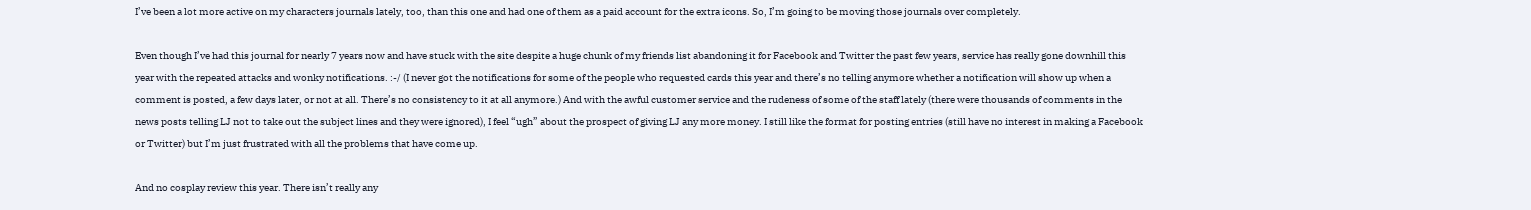I’ve been a lot more active on my characters journals lately, too, than this one and had one of them as a paid account for the extra icons. So, I’m going to be moving those journals over completely.

Even though I’ve had this journal for nearly 7 years now and have stuck with the site despite a huge chunk of my friends list abandoning it for Facebook and Twitter the past few years, service has really gone downhill this year with the repeated attacks and wonky notifications. :-/ (I never got the notifications for some of the people who requested cards this year and there’s no telling anymore whether a notification will show up when a comment is posted, a few days later, or not at all. There’s no consistency to it at all anymore.) And with the awful customer service and the rudeness of some of the staff lately (there were thousands of comments in the news posts telling LJ not to take out the subject lines and they were ignored), I feel “ugh” about the prospect of giving LJ any more money. I still like the format for posting entries (still have no interest in making a Facebook or Twitter) but I’m just frustrated with all the problems that have come up.

And no cosplay review this year. There isn’t really any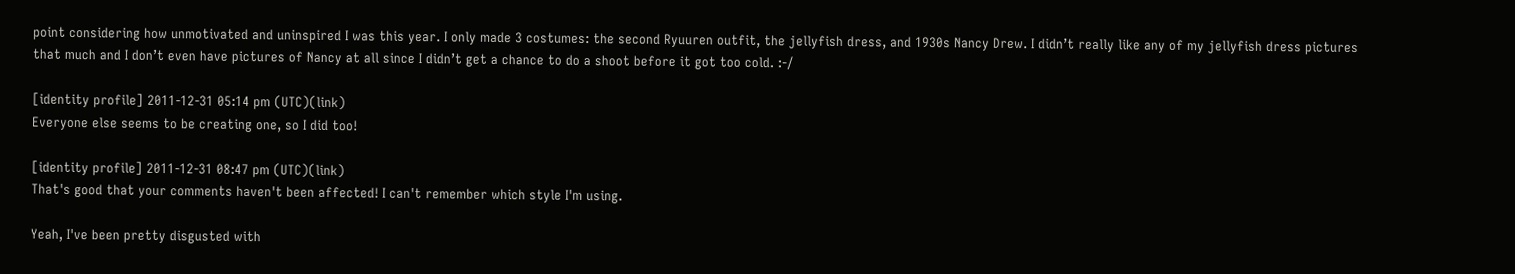point considering how unmotivated and uninspired I was this year. I only made 3 costumes: the second Ryuuren outfit, the jellyfish dress, and 1930s Nancy Drew. I didn’t really like any of my jellyfish dress pictures that much and I don’t even have pictures of Nancy at all since I didn’t get a chance to do a shoot before it got too cold. :-/

[identity profile] 2011-12-31 05:14 pm (UTC)(link)
Everyone else seems to be creating one, so I did too!

[identity profile] 2011-12-31 08:47 pm (UTC)(link)
That's good that your comments haven't been affected! I can't remember which style I'm using.

Yeah, I've been pretty disgusted with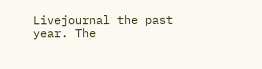Livejournal the past year. The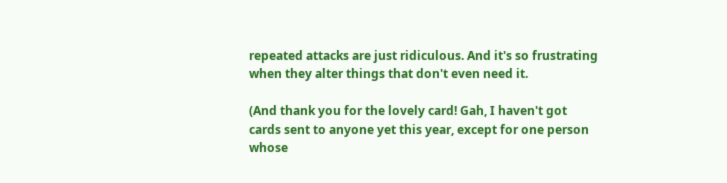repeated attacks are just ridiculous. And it's so frustrating when they alter things that don't even need it.

(And thank you for the lovely card! Gah, I haven't got cards sent to anyone yet this year, except for one person whose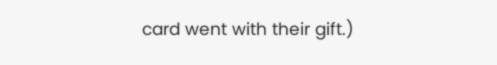card went with their gift.)